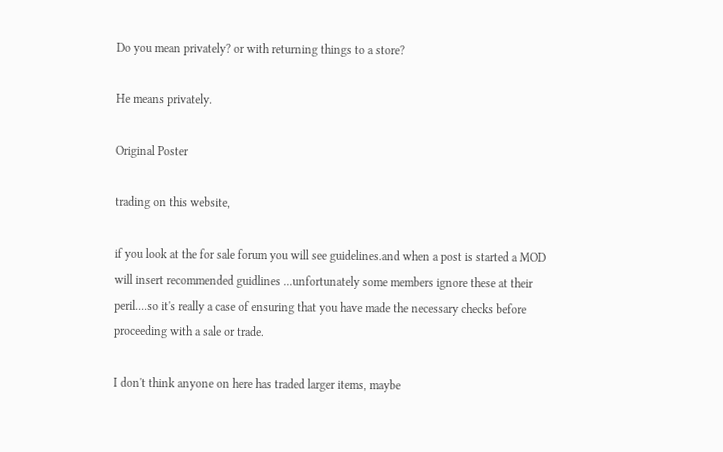Do you mean privately? or with returning things to a store?

He means privately.

Original Poster

trading on this website,

if you look at the for sale forum you will see guidelines.and when a post is started a MOD will insert recommended guidlines ...unfortunately some members ignore these at their peril....so it's really a case of ensuring that you have made the necessary checks before proceeding with a sale or trade.

I don't think anyone on here has traded larger items, maybe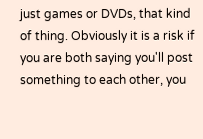just games or DVDs, that kind of thing. Obviously it is a risk if you are both saying you'll post something to each other, you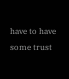have to have some trust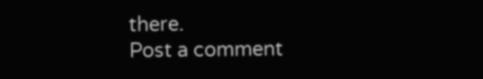there.
Post a comment